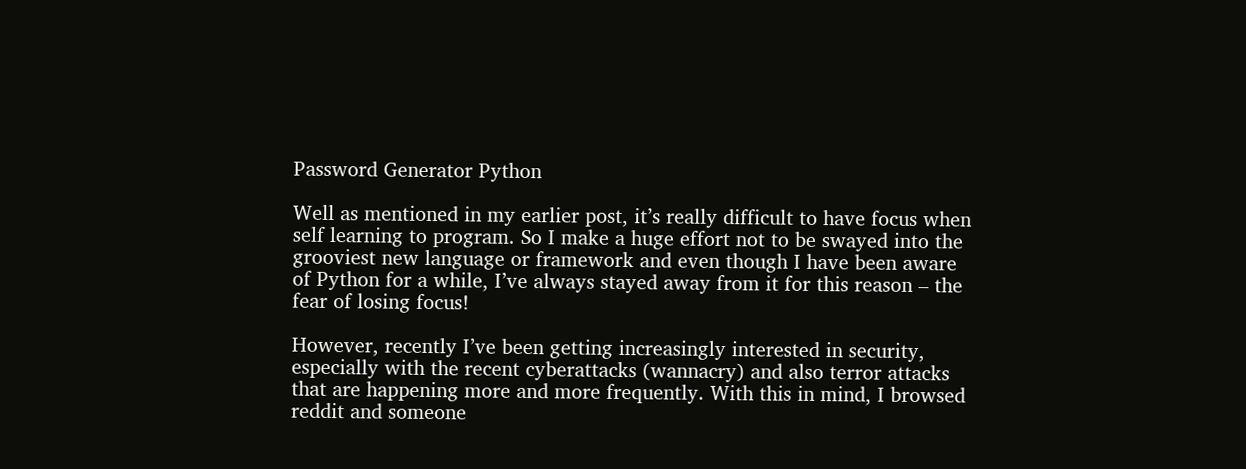Password Generator Python

Well as mentioned in my earlier post, it’s really difficult to have focus when self learning to program. So I make a huge effort not to be swayed into the grooviest new language or framework and even though I have been aware of Python for a while, I’ve always stayed away from it for this reason – the fear of losing focus!

However, recently I’ve been getting increasingly interested in security, especially with the recent cyberattacks (wannacry) and also terror attacks that are happening more and more frequently. With this in mind, I browsed reddit and someone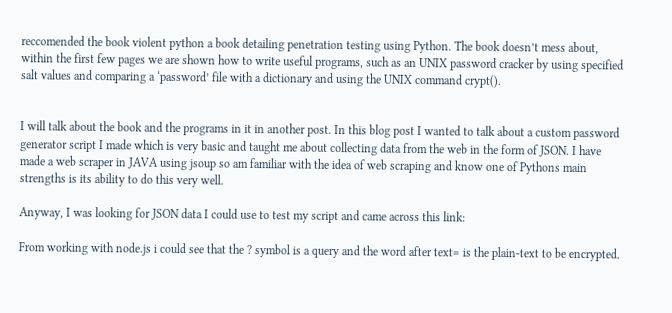reccomended the book violent python a book detailing penetration testing using Python. The book doesn’t mess about, within the first few pages we are shown how to write useful programs, such as an UNIX password cracker by using specified salt values and comparing a ‘password’ file with a dictionary and using the UNIX command crypt().


I will talk about the book and the programs in it in another post. In this blog post I wanted to talk about a custom password generator script I made which is very basic and taught me about collecting data from the web in the form of JSON. I have made a web scraper in JAVA using jsoup so am familiar with the idea of web scraping and know one of Pythons main strengths is its ability to do this very well.

Anyway, I was looking for JSON data I could use to test my script and came across this link:

From working with node.js i could see that the ? symbol is a query and the word after text= is the plain-text to be encrypted.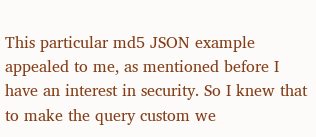This particular md5 JSON example appealed to me, as mentioned before I have an interest in security. So I knew that to make the query custom we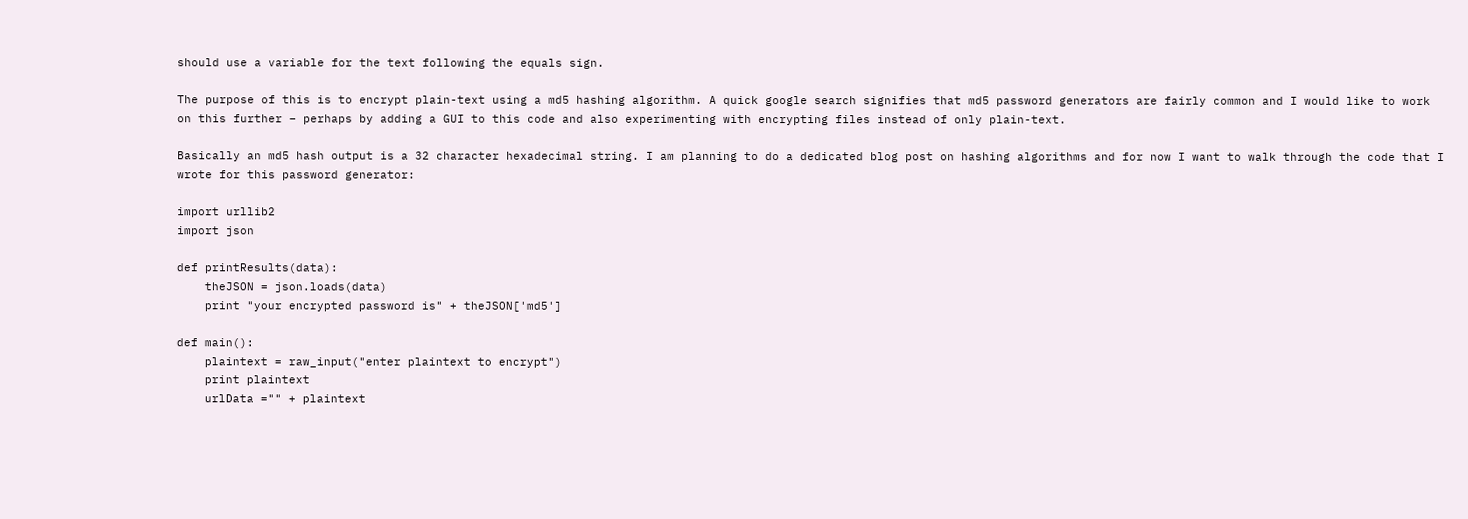should use a variable for the text following the equals sign.

The purpose of this is to encrypt plain-text using a md5 hashing algorithm. A quick google search signifies that md5 password generators are fairly common and I would like to work on this further – perhaps by adding a GUI to this code and also experimenting with encrypting files instead of only plain-text.

Basically an md5 hash output is a 32 character hexadecimal string. I am planning to do a dedicated blog post on hashing algorithms and for now I want to walk through the code that I wrote for this password generator:

import urllib2
import json

def printResults(data):
    theJSON = json.loads(data)
    print "your encrypted password is" + theJSON['md5']

def main():
    plaintext = raw_input("enter plaintext to encrypt")
    print plaintext
    urlData ="" + plaintext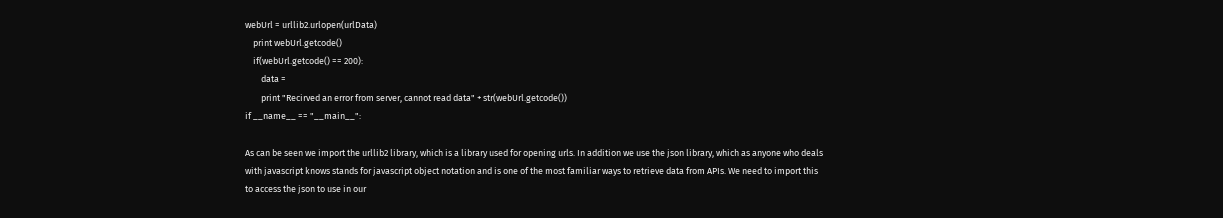webUrl = urllib2.urlopen(urlData)
    print webUrl.getcode()
    if(webUrl.getcode() == 200):
        data =
        print "Recirved an error from server, cannot read data" + str(webUrl.getcode())
if __name__ == "__main__":

As can be seen we import the urllib2 library, which is a library used for opening urls. In addition we use the json library, which as anyone who deals with javascript knows stands for javascript object notation and is one of the most familiar ways to retrieve data from APIs. We need to import this to access the json to use in our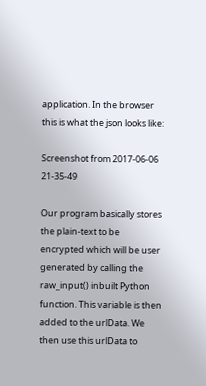application. In the browser this is what the json looks like:

Screenshot from 2017-06-06 21-35-49

Our program basically stores the plain-text to be encrypted which will be user generated by calling the raw_input() inbuilt Python function. This variable is then added to the urlData. We then use this urlData to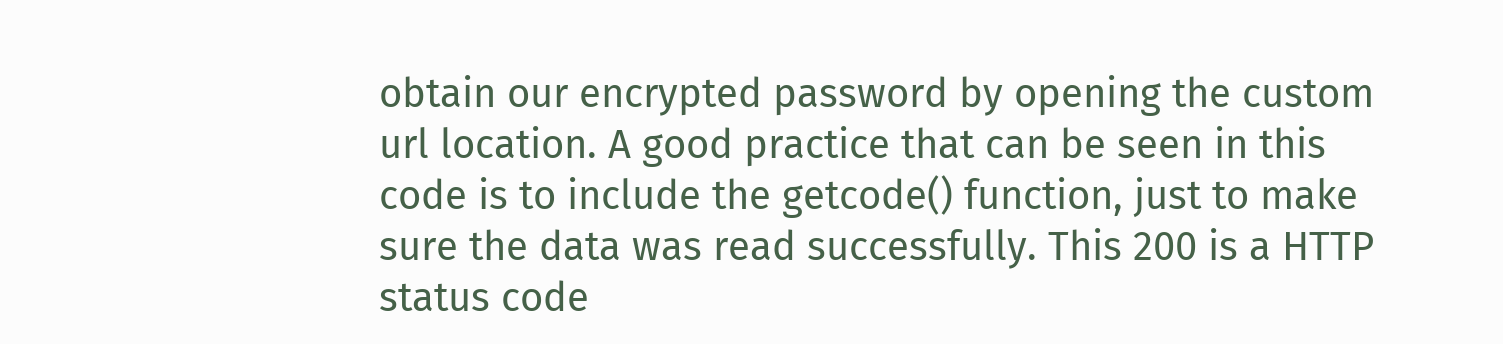obtain our encrypted password by opening the custom url location. A good practice that can be seen in this code is to include the getcode() function, just to make sure the data was read successfully. This 200 is a HTTP status code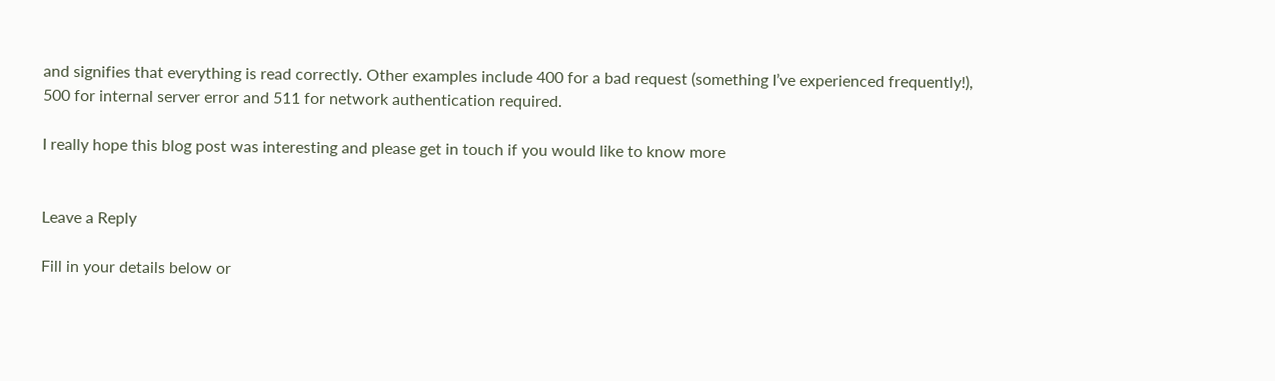and signifies that everything is read correctly. Other examples include 400 for a bad request (something I’ve experienced frequently!), 500 for internal server error and 511 for network authentication required.

I really hope this blog post was interesting and please get in touch if you would like to know more


Leave a Reply

Fill in your details below or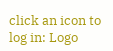click an icon to log in: Logo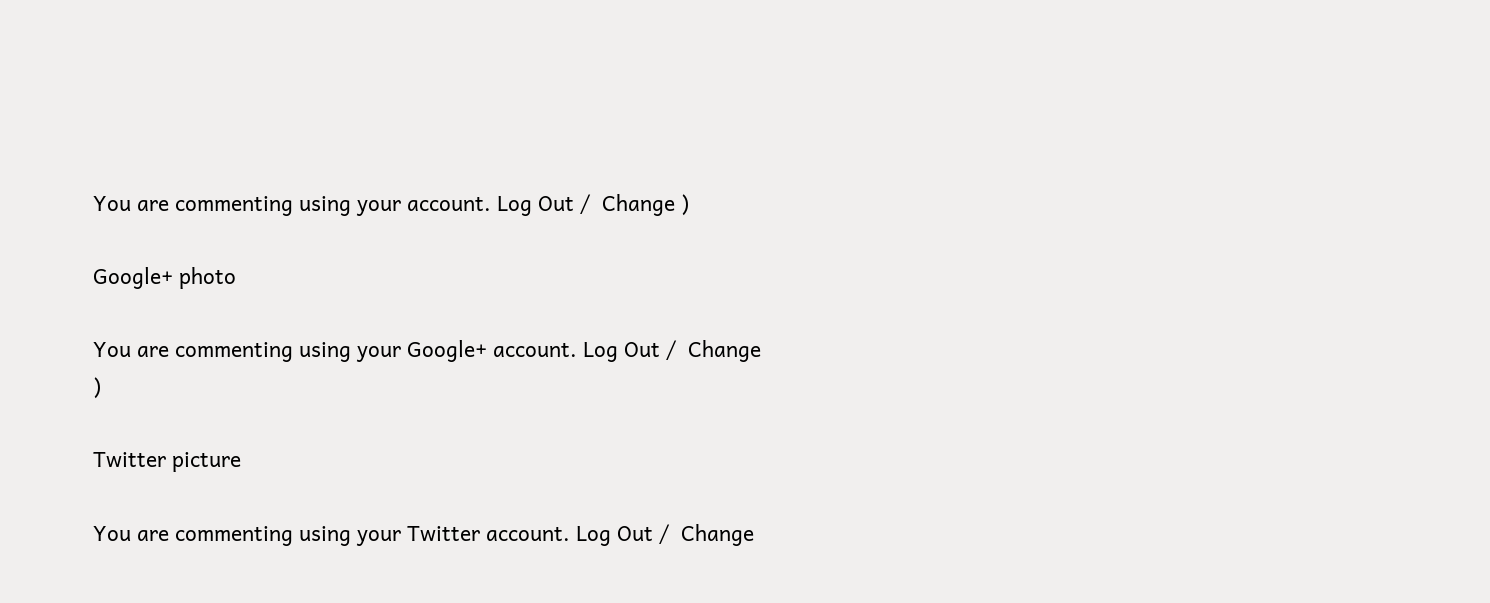You are commenting using your account. Log Out /  Change )

Google+ photo

You are commenting using your Google+ account. Log Out /  Change )

Twitter picture

You are commenting using your Twitter account. Log Out /  Change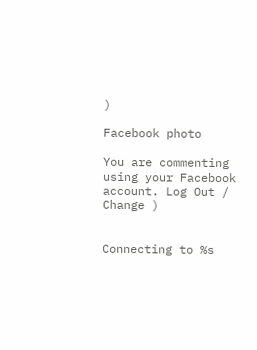)

Facebook photo

You are commenting using your Facebook account. Log Out /  Change )


Connecting to %s